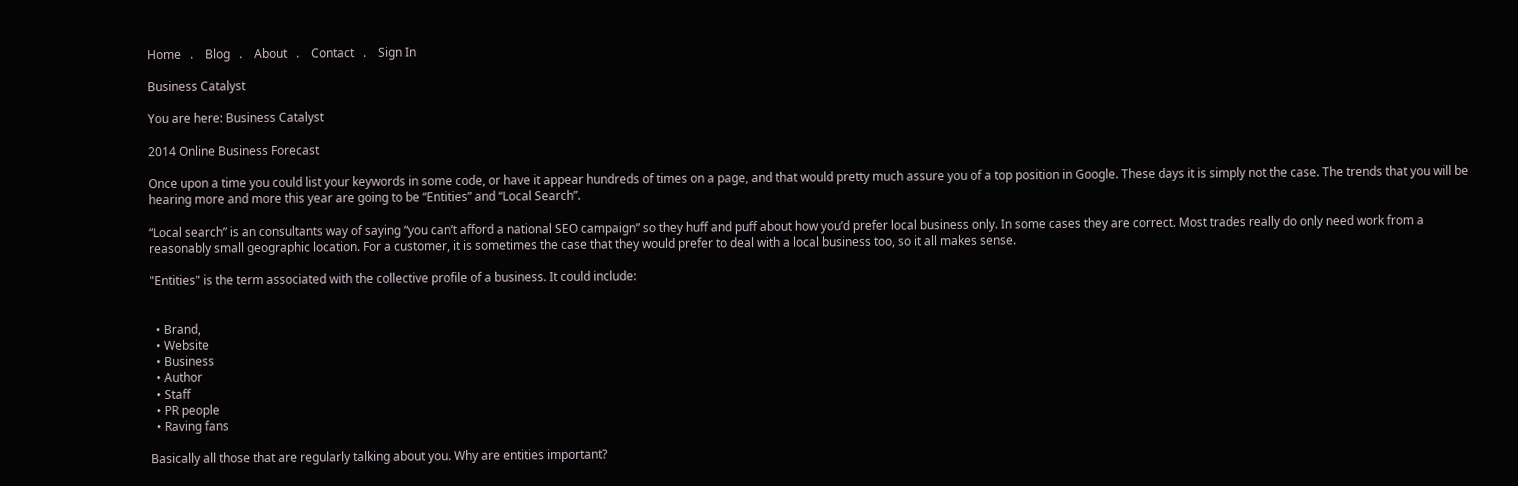Home   .    Blog   .    About   .    Contact   .    Sign In

Business Catalyst

You are here: Business Catalyst

2014 Online Business Forecast

Once upon a time you could list your keywords in some code, or have it appear hundreds of times on a page, and that would pretty much assure you of a top position in Google. These days it is simply not the case. The trends that you will be hearing more and more this year are going to be “Entities” and “Local Search”.

“Local search” is an consultants way of saying “you can’t afford a national SEO campaign” so they huff and puff about how you’d prefer local business only. In some cases they are correct. Most trades really do only need work from a reasonably small geographic location. For a customer, it is sometimes the case that they would prefer to deal with a local business too, so it all makes sense.

"Entities" is the term associated with the collective profile of a business. It could include:


  • Brand,
  • Website
  • Business
  • Author
  • Staff
  • PR people
  • Raving fans

Basically all those that are regularly talking about you. Why are entities important?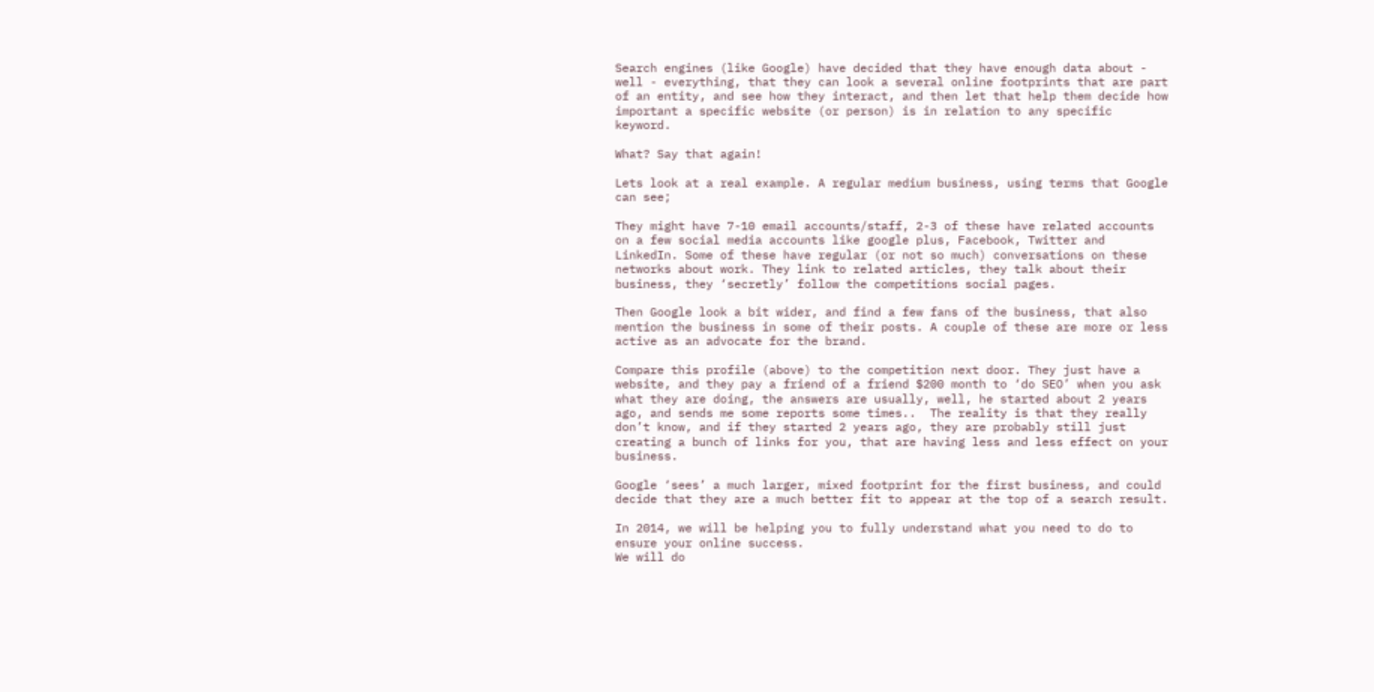Search engines (like Google) have decided that they have enough data about - well - everything, that they can look a several online footprints that are part of an entity, and see how they interact, and then let that help them decide how important a specific website (or person) is in relation to any specific keyword.

What? Say that again!

Lets look at a real example. A regular medium business, using terms that Google can see;

They might have 7-10 email accounts/staff, 2-3 of these have related accounts on a few social media accounts like google plus, Facebook, Twitter and LinkedIn. Some of these have regular (or not so much) conversations on these networks about work. They link to related articles, they talk about their business, they ‘secretly’ follow the competitions social pages.

Then Google look a bit wider, and find a few fans of the business, that also mention the business in some of their posts. A couple of these are more or less active as an advocate for the brand.

Compare this profile (above) to the competition next door. They just have a website, and they pay a friend of a friend $200 month to ‘do SEO’ when you ask what they are doing, the answers are usually, well, he started about 2 years ago, and sends me some reports some times..  The reality is that they really don’t know, and if they started 2 years ago, they are probably still just creating a bunch of links for you, that are having less and less effect on your business.

Google ‘sees’ a much larger, mixed footprint for the first business, and could decide that they are a much better fit to appear at the top of a search result.

In 2014, we will be helping you to fully understand what you need to do to ensure your online success.
We will do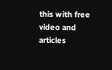this with free video and articles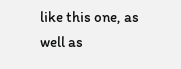like this one, as well as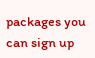packages you can sign up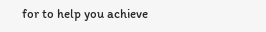for to help you achieve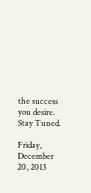the success you desire.
Stay Tuned.

Friday, December 20, 2013